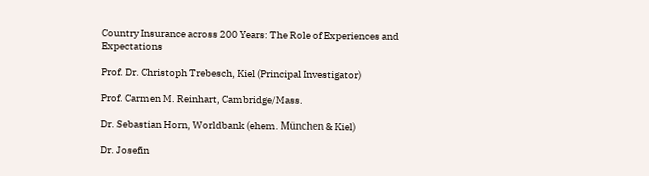Country Insurance across 200 Years: The Role of Experiences and Expectations

Prof. Dr. Christoph Trebesch, Kiel (Principal Investigator)

Prof. Carmen M. Reinhart, Cambridge/Mass.

Dr. Sebastian Horn, Worldbank (ehem. München & Kiel)

Dr. Josefin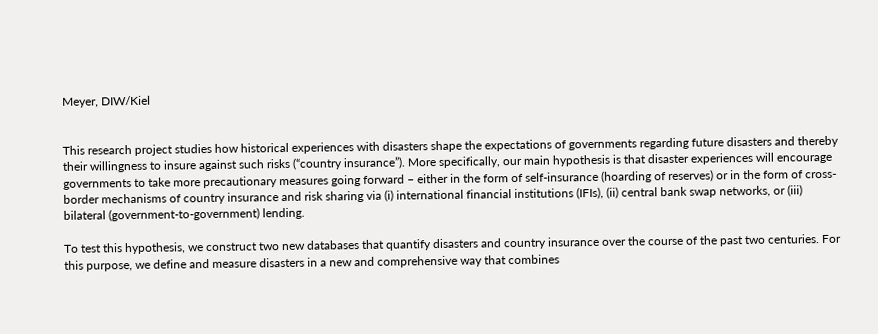Meyer, DIW/Kiel


This research project studies how historical experiences with disasters shape the expectations of governments regarding future disasters and thereby their willingness to insure against such risks (“country insurance”). More specifically, our main hypothesis is that disaster experiences will encourage governments to take more precautionary measures going forward – either in the form of self-insurance (hoarding of reserves) or in the form of cross-border mechanisms of country insurance and risk sharing via (i) international financial institutions (IFIs), (ii) central bank swap networks, or (iii) bilateral (government-to-government) lending.

To test this hypothesis, we construct two new databases that quantify disasters and country insurance over the course of the past two centuries. For this purpose, we define and measure disasters in a new and comprehensive way that combines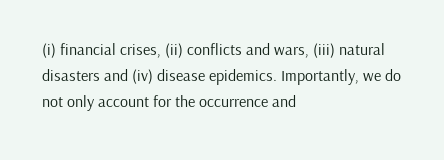(i) financial crises, (ii) conflicts and wars, (iii) natural disasters and (iv) disease epidemics. Importantly, we do not only account for the occurrence and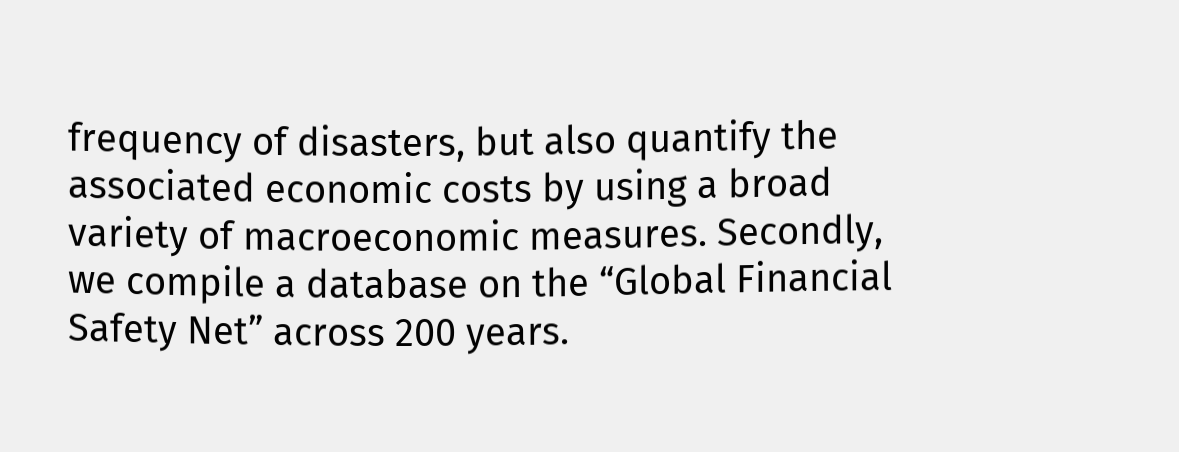frequency of disasters, but also quantify the associated economic costs by using a broad variety of macroeconomic measures. Secondly, we compile a database on the “Global Financial Safety Net” across 200 years.